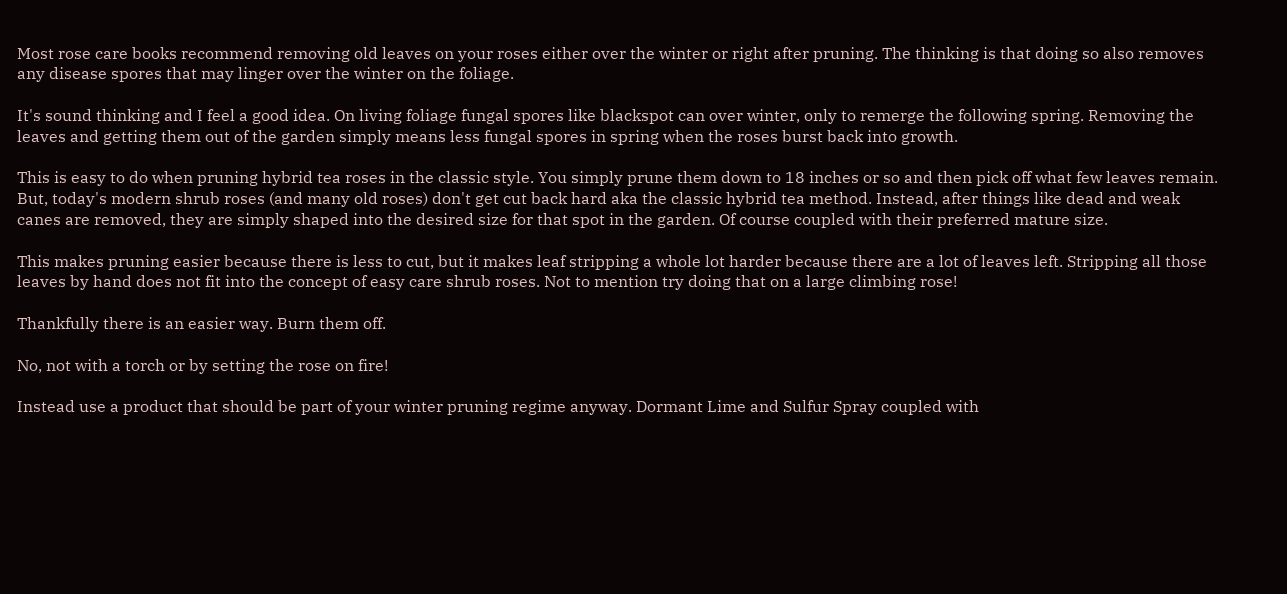Most rose care books recommend removing old leaves on your roses either over the winter or right after pruning. The thinking is that doing so also removes any disease spores that may linger over the winter on the foliage.

It's sound thinking and I feel a good idea. On living foliage fungal spores like blackspot can over winter, only to remerge the following spring. Removing the leaves and getting them out of the garden simply means less fungal spores in spring when the roses burst back into growth.

This is easy to do when pruning hybrid tea roses in the classic style. You simply prune them down to 18 inches or so and then pick off what few leaves remain. But, today's modern shrub roses (and many old roses) don't get cut back hard aka the classic hybrid tea method. Instead, after things like dead and weak canes are removed, they are simply shaped into the desired size for that spot in the garden. Of course coupled with their preferred mature size.

This makes pruning easier because there is less to cut, but it makes leaf stripping a whole lot harder because there are a lot of leaves left. Stripping all those leaves by hand does not fit into the concept of easy care shrub roses. Not to mention try doing that on a large climbing rose!

Thankfully there is an easier way. Burn them off.

No, not with a torch or by setting the rose on fire!

Instead use a product that should be part of your winter pruning regime anyway. Dormant Lime and Sulfur Spray coupled with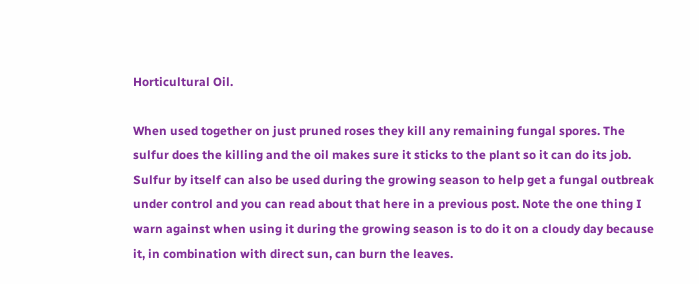Horticultural Oil.

When used together on just pruned roses they kill any remaining fungal spores. The sulfur does the killing and the oil makes sure it sticks to the plant so it can do its job. Sulfur by itself can also be used during the growing season to help get a fungal outbreak under control and you can read about that here in a previous post. Note the one thing I warn against when using it during the growing season is to do it on a cloudy day because it, in combination with direct sun, can burn the leaves.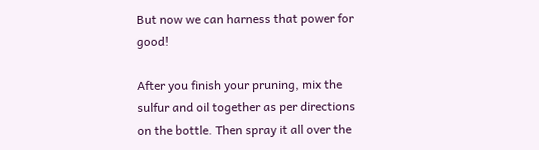But now we can harness that power for good!

After you finish your pruning, mix the sulfur and oil together as per directions on the bottle. Then spray it all over the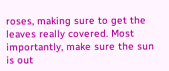roses, making sure to get the leaves really covered. Most importantly, make sure the sun is out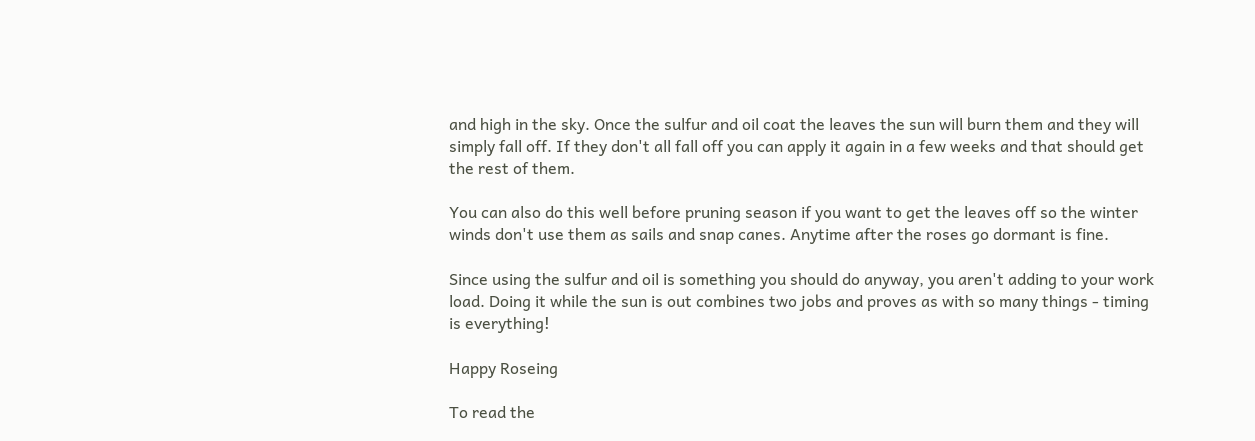and high in the sky. Once the sulfur and oil coat the leaves the sun will burn them and they will simply fall off. If they don't all fall off you can apply it again in a few weeks and that should get the rest of them.

You can also do this well before pruning season if you want to get the leaves off so the winter winds don't use them as sails and snap canes. Anytime after the roses go dormant is fine.

Since using the sulfur and oil is something you should do anyway, you aren't adding to your work load. Doing it while the sun is out combines two jobs and proves as with so many things - timing is everything!

Happy Roseing

To read the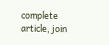complete article, join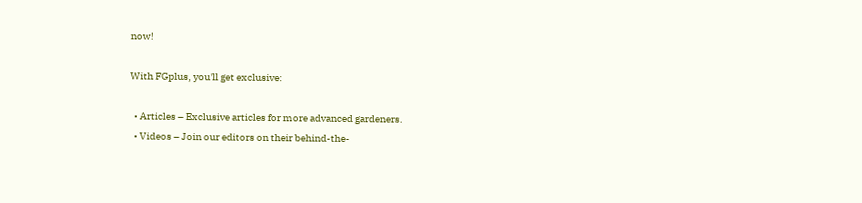now!

With FGplus, you'll get exclusive:

  • Articles – Exclusive articles for more advanced gardeners.
  • Videos – Join our editors on their behind-the-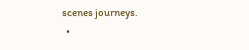scenes journeys.
  •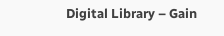Digital Library – Gain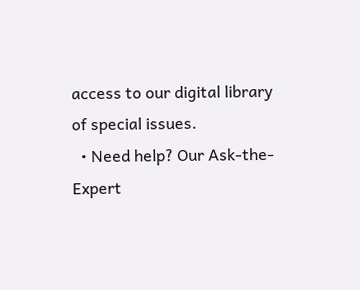access to our digital library of special issues.
  • Need help? Our Ask-the-Expert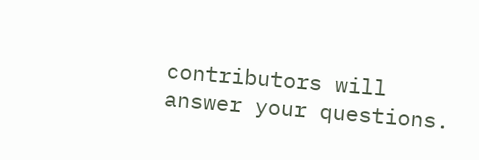contributors will answer your questions.